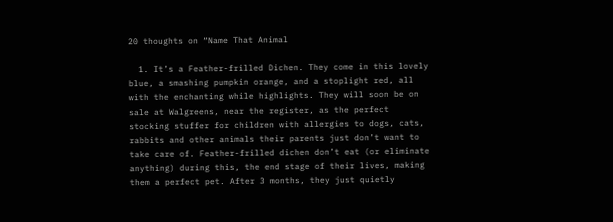20 thoughts on “Name That Animal

  1. It’s a Feather-frilled Dichen. They come in this lovely blue, a smashing pumpkin orange, and a stoplight red, all with the enchanting while highlights. They will soon be on sale at Walgreens, near the register, as the perfect stocking stuffer for children with allergies to dogs, cats, rabbits and other animals their parents just don’t want to take care of. Feather-frilled dichen don’t eat (or eliminate anything) during this, the end stage of their lives, making them a perfect pet. After 3 months, they just quietly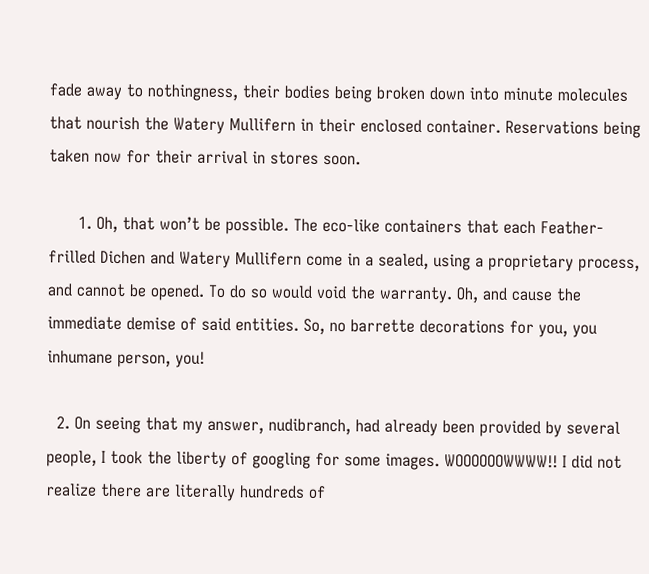fade away to nothingness, their bodies being broken down into minute molecules that nourish the Watery Mullifern in their enclosed container. Reservations being taken now for their arrival in stores soon.

      1. Oh, that won’t be possible. The eco-like containers that each Feather-frilled Dichen and Watery Mullifern come in a sealed, using a proprietary process, and cannot be opened. To do so would void the warranty. Oh, and cause the immediate demise of said entities. So, no barrette decorations for you, you inhumane person, you!

  2. On seeing that my answer, nudibranch, had already been provided by several people, I took the liberty of googling for some images. WOOOOOOWWWW!! I did not realize there are literally hundreds of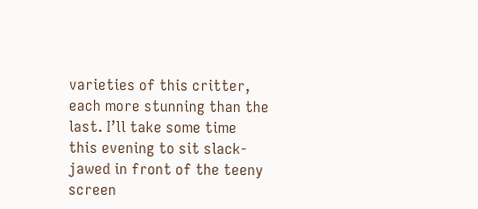varieties of this critter, each more stunning than the last. I’ll take some time this evening to sit slack-jawed in front of the teeny screen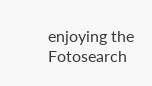enjoying the Fotosearch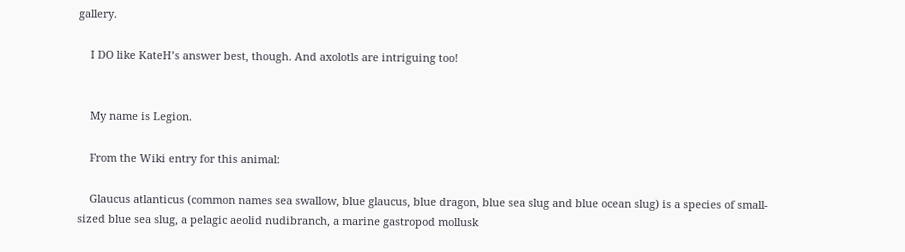gallery.

    I DO like KateH’s answer best, though. And axolotls are intriguing too!


    My name is Legion.

    From the Wiki entry for this animal:

    Glaucus atlanticus (common names sea swallow, blue glaucus, blue dragon, blue sea slug and blue ocean slug) is a species of small-sized blue sea slug, a pelagic aeolid nudibranch, a marine gastropod mollusk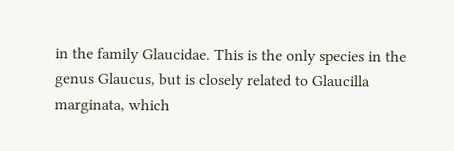in the family Glaucidae. This is the only species in the genus Glaucus, but is closely related to Glaucilla marginata, which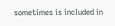sometimes is included in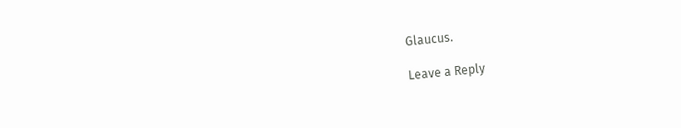Glaucus.

Leave a Reply